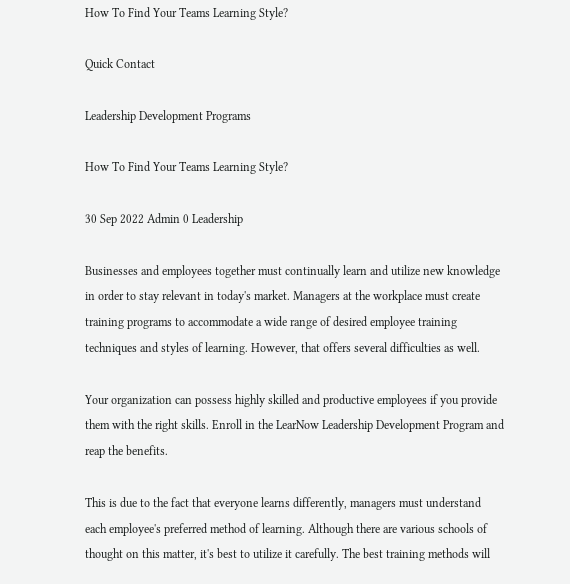How To Find Your Teams Learning Style?

Quick Contact

Leadership Development Programs

How To Find Your Teams Learning Style?

30 Sep 2022 Admin 0 Leadership

Businesses and employees together must continually learn and utilize new knowledge in order to stay relevant in today's market. Managers at the workplace must create training programs to accommodate a wide range of desired employee training techniques and styles of learning. However, that offers several difficulties as well.

Your organization can possess highly skilled and productive employees if you provide them with the right skills. Enroll in the LearNow Leadership Development Program and reap the benefits.

This is due to the fact that everyone learns differently, managers must understand each employee's preferred method of learning. Although there are various schools of thought on this matter, it's best to utilize it carefully. The best training methods will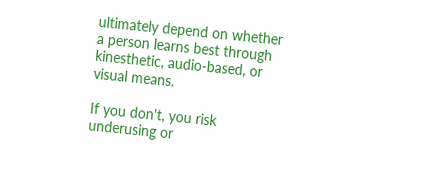ultimately depend on whether a person learns best through kinesthetic, audio-based, or visual means.

If you don't, you risk underusing or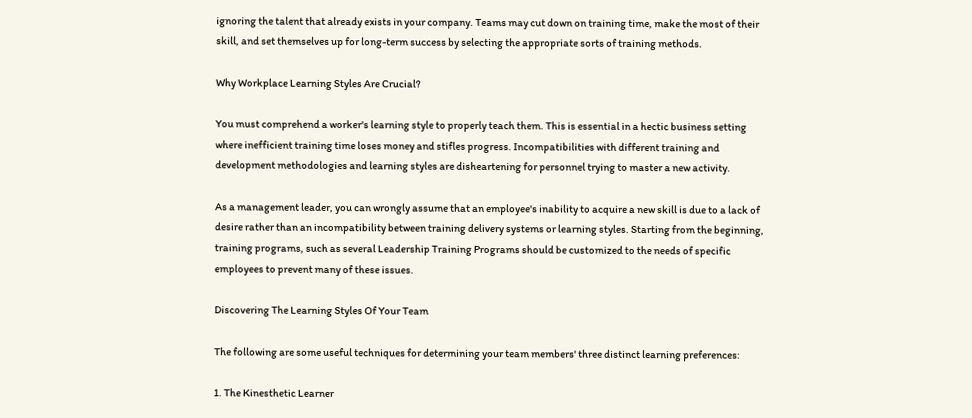ignoring the talent that already exists in your company. Teams may cut down on training time, make the most of their skill, and set themselves up for long-term success by selecting the appropriate sorts of training methods.

Why Workplace Learning Styles Are Crucial?

You must comprehend a worker's learning style to properly teach them. This is essential in a hectic business setting where inefficient training time loses money and stifles progress. Incompatibilities with different training and development methodologies and learning styles are disheartening for personnel trying to master a new activity.

As a management leader, you can wrongly assume that an employee's inability to acquire a new skill is due to a lack of desire rather than an incompatibility between training delivery systems or learning styles. Starting from the beginning, training programs, such as several Leadership Training Programs should be customized to the needs of specific employees to prevent many of these issues.

Discovering The Learning Styles Of Your Team

The following are some useful techniques for determining your team members' three distinct learning preferences:

1. The Kinesthetic Learner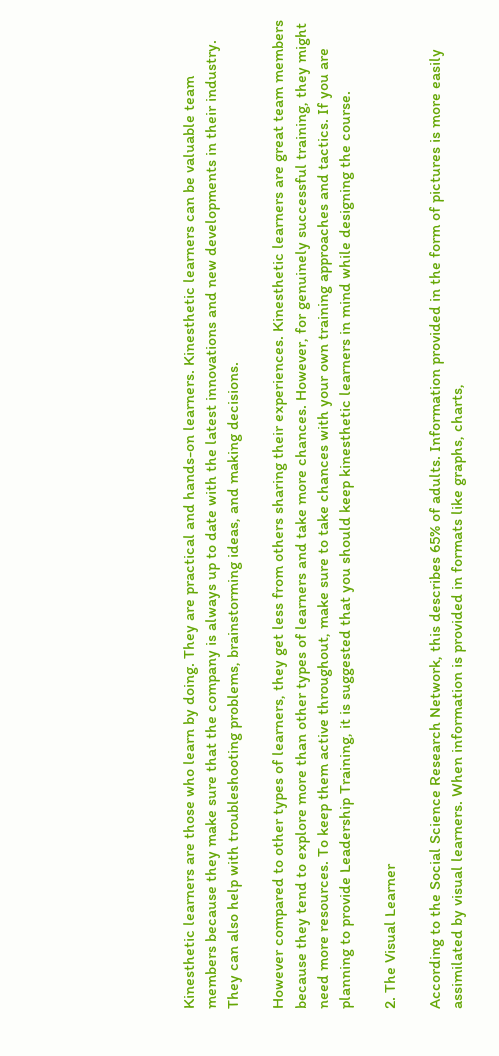Kinesthetic learners are those who learn by doing. They are practical and hands-on learners. Kinesthetic learners can be valuable team members because they make sure that the company is always up to date with the latest innovations and new developments in their industry. They can also help with troubleshooting problems, brainstorming ideas, and making decisions.

However compared to other types of learners, they get less from others sharing their experiences. Kinesthetic learners are great team members because they tend to explore more than other types of learners and take more chances. However, for genuinely successful training, they might need more resources. To keep them active throughout, make sure to take chances with your own training approaches and tactics. If you are planning to provide Leadership Training, it is suggested that you should keep kinesthetic learners in mind while designing the course.

2. The Visual Learner

According to the Social Science Research Network, this describes 65% of adults. Information provided in the form of pictures is more easily assimilated by visual learners. When information is provided in formats like graphs, charts,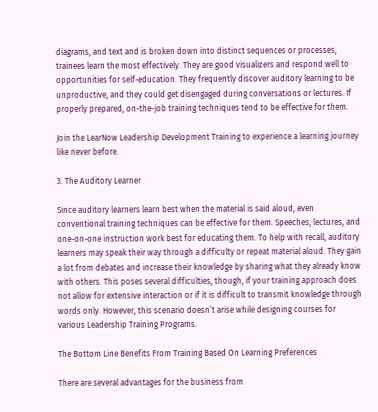diagrams, and text and is broken down into distinct sequences or processes, trainees learn the most effectively. They are good visualizers and respond well to opportunities for self-education. They frequently discover auditory learning to be unproductive, and they could get disengaged during conversations or lectures. If properly prepared, on-the-job training techniques tend to be effective for them.

Join the LearNow Leadership Development Training to experience a learning journey like never before.

3. The Auditory Learner

Since auditory learners learn best when the material is said aloud, even conventional training techniques can be effective for them. Speeches, lectures, and one-on-one instruction work best for educating them. To help with recall, auditory learners may speak their way through a difficulty or repeat material aloud. They gain a lot from debates and increase their knowledge by sharing what they already know with others. This poses several difficulties, though, if your training approach does not allow for extensive interaction or if it is difficult to transmit knowledge through words only. However, this scenario doesn’t arise while designing courses for various Leadership Training Programs.

The Bottom Line Benefits From Training Based On Learning Preferences

There are several advantages for the business from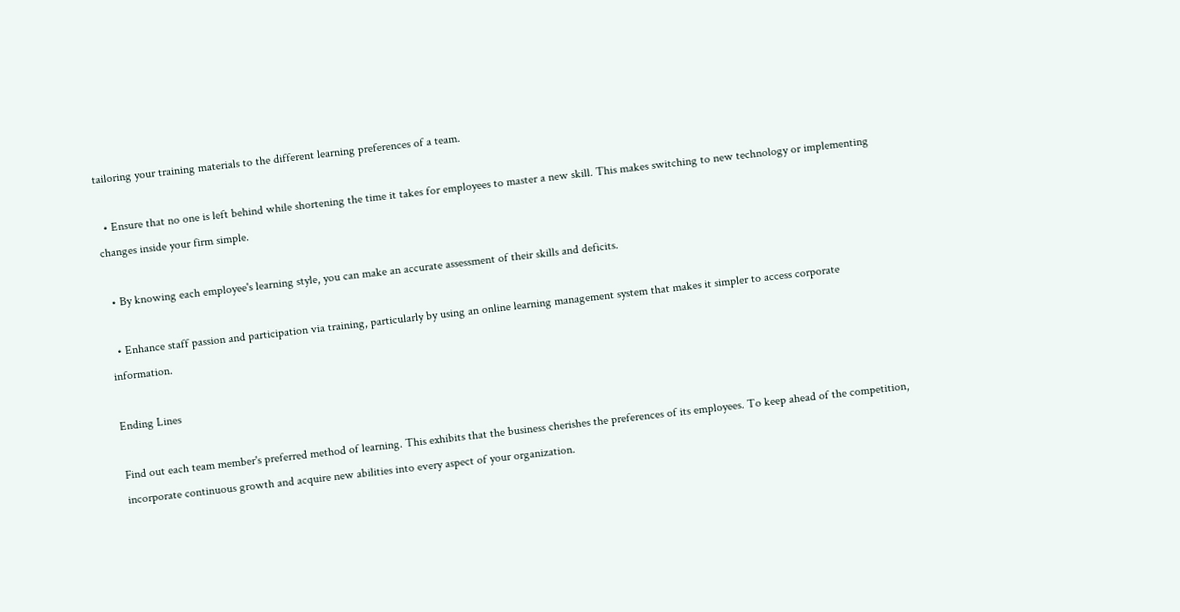tailoring your training materials to the different learning preferences of a team.

  • Ensure that no one is left behind while shortening the time it takes for employees to master a new skill. This makes switching to new technology or implementing changes inside your firm simple.

  • By knowing each employee's learning style, you can make an accurate assessment of their skills and deficits.

  • Enhance staff passion and participation via training, particularly by using an online learning management system that makes it simpler to access corporate information.

Ending Lines

Find out each team member's preferred method of learning. This exhibits that the business cherishes the preferences of its employees. To keep ahead of the competition, incorporate continuous growth and acquire new abilities into every aspect of your organization.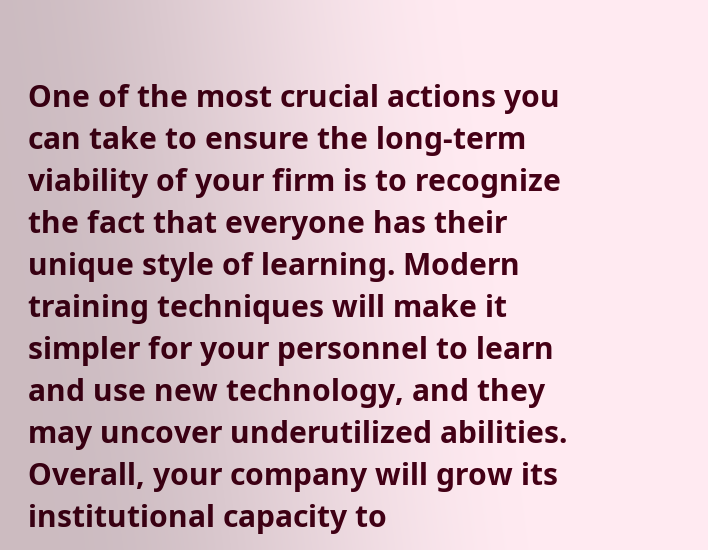One of the most crucial actions you can take to ensure the long-term viability of your firm is to recognize the fact that everyone has their unique style of learning. Modern training techniques will make it simpler for your personnel to learn and use new technology, and they may uncover underutilized abilities. Overall, your company will grow its institutional capacity to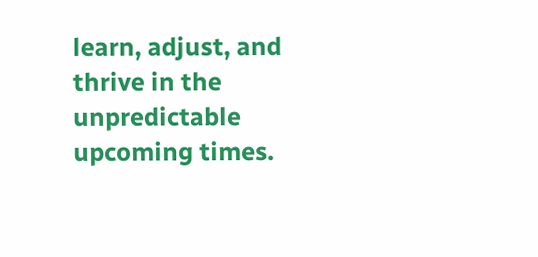learn, adjust, and thrive in the unpredictable upcoming times.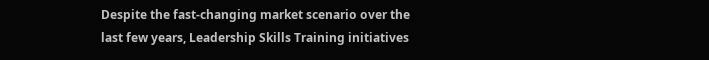Despite the fast-changing market scenario over the last few years, Leadership Skills Training initiatives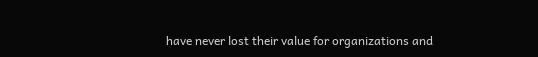have never lost their value for organizations and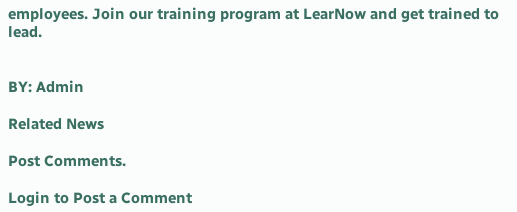employees. Join our training program at LearNow and get trained to lead.


BY: Admin

Related News

Post Comments.

Login to Post a Comment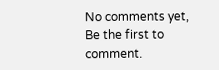No comments yet, Be the first to comment.